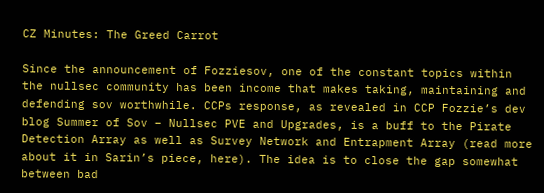CZ Minutes: The Greed Carrot

Since the announcement of Fozziesov, one of the constant topics within the nullsec community has been income that makes taking, maintaining and defending sov worthwhile. CCPs response, as revealed in CCP Fozzie’s dev blog Summer of Sov – Nullsec PVE and Upgrades, is a buff to the Pirate Detection Array as well as Survey Network and Entrapment Array (read more about it in Sarin’s piece, here). The idea is to close the gap somewhat between bad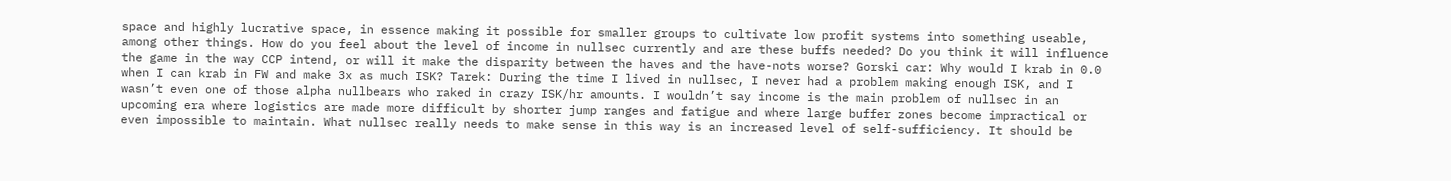space and highly lucrative space, in essence making it possible for smaller groups to cultivate low profit systems into something useable, among other things. How do you feel about the level of income in nullsec currently and are these buffs needed? Do you think it will influence the game in the way CCP intend, or will it make the disparity between the haves and the have-nots worse? Gorski car: Why would I krab in 0.0 when I can krab in FW and make 3x as much ISK? Tarek: During the time I lived in nullsec, I never had a problem making enough ISK, and I wasn’t even one of those alpha nullbears who raked in crazy ISK/hr amounts. I wouldn’t say income is the main problem of nullsec in an upcoming era where logistics are made more difficult by shorter jump ranges and fatigue and where large buffer zones become impractical or even impossible to maintain. What nullsec really needs to make sense in this way is an increased level of self-sufficiency. It should be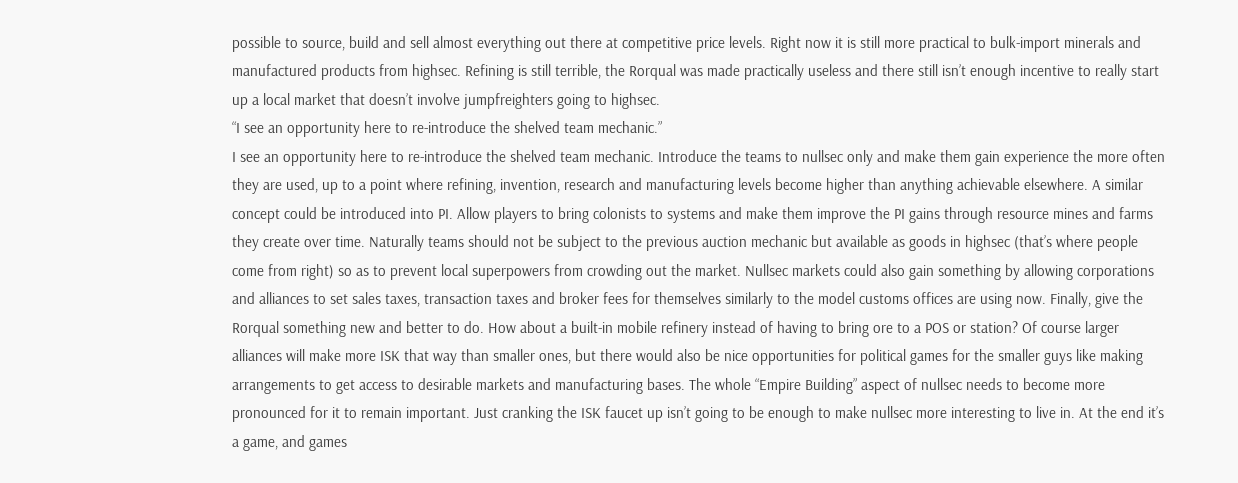possible to source, build and sell almost everything out there at competitive price levels. Right now it is still more practical to bulk-import minerals and manufactured products from highsec. Refining is still terrible, the Rorqual was made practically useless and there still isn’t enough incentive to really start up a local market that doesn’t involve jumpfreighters going to highsec.
“I see an opportunity here to re-introduce the shelved team mechanic.”
I see an opportunity here to re-introduce the shelved team mechanic. Introduce the teams to nullsec only and make them gain experience the more often they are used, up to a point where refining, invention, research and manufacturing levels become higher than anything achievable elsewhere. A similar concept could be introduced into PI. Allow players to bring colonists to systems and make them improve the PI gains through resource mines and farms they create over time. Naturally teams should not be subject to the previous auction mechanic but available as goods in highsec (that’s where people come from right) so as to prevent local superpowers from crowding out the market. Nullsec markets could also gain something by allowing corporations and alliances to set sales taxes, transaction taxes and broker fees for themselves similarly to the model customs offices are using now. Finally, give the Rorqual something new and better to do. How about a built-in mobile refinery instead of having to bring ore to a POS or station? Of course larger alliances will make more ISK that way than smaller ones, but there would also be nice opportunities for political games for the smaller guys like making arrangements to get access to desirable markets and manufacturing bases. The whole “Empire Building” aspect of nullsec needs to become more pronounced for it to remain important. Just cranking the ISK faucet up isn’t going to be enough to make nullsec more interesting to live in. At the end it’s a game, and games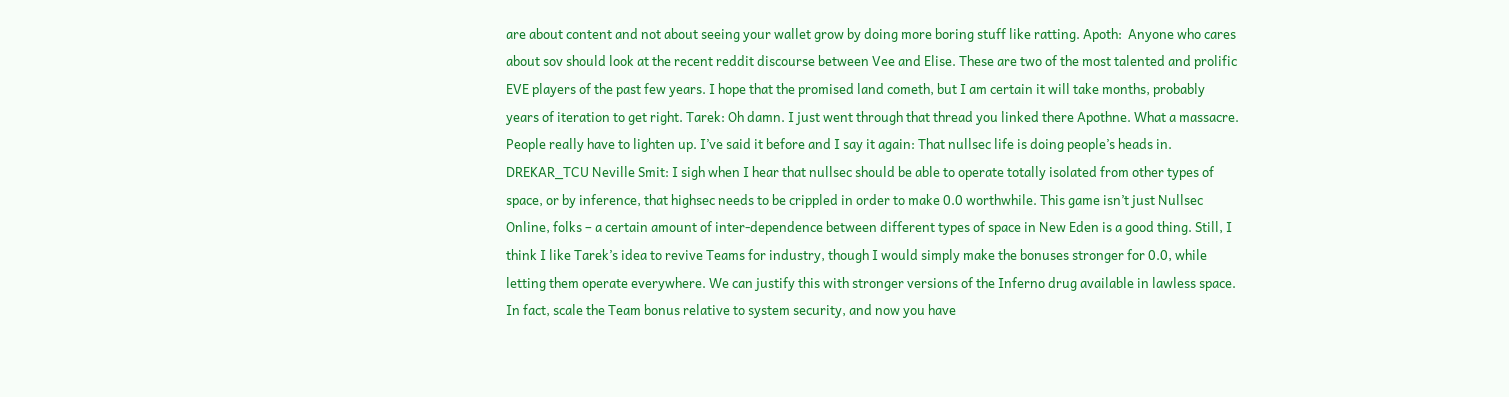are about content and not about seeing your wallet grow by doing more boring stuff like ratting. Apoth:  Anyone who cares about sov should look at the recent reddit discourse between Vee and Elise. These are two of the most talented and prolific EVE players of the past few years. I hope that the promised land cometh, but I am certain it will take months, probably years of iteration to get right. Tarek: Oh damn. I just went through that thread you linked there Apothne. What a massacre. People really have to lighten up. I’ve said it before and I say it again: That nullsec life is doing people’s heads in. DREKAR_TCU Neville Smit: I sigh when I hear that nullsec should be able to operate totally isolated from other types of space, or by inference, that highsec needs to be crippled in order to make 0.0 worthwhile. This game isn’t just Nullsec Online, folks – a certain amount of inter-dependence between different types of space in New Eden is a good thing. Still, I think I like Tarek’s idea to revive Teams for industry, though I would simply make the bonuses stronger for 0.0, while letting them operate everywhere. We can justify this with stronger versions of the Inferno drug available in lawless space. In fact, scale the Team bonus relative to system security, and now you have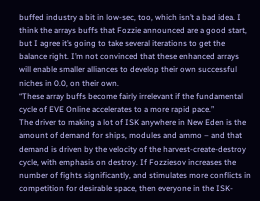buffed industry a bit in low-sec, too, which isn’t a bad idea. I think the arrays buffs that Fozzie announced are a good start, but I agree it’s going to take several iterations to get the balance right. I’m not convinced that these enhanced arrays will enable smaller alliances to develop their own successful niches in 0.0, on their own.
“These array buffs become fairly irrelevant if the fundamental cycle of EVE Online accelerates to a more rapid pace.”
The driver to making a lot of ISK anywhere in New Eden is the amount of demand for ships, modules and ammo – and that demand is driven by the velocity of the harvest-create-destroy cycle, with emphasis on destroy. If Fozziesov increases the number of fights significantly, and stimulates more conflicts in competition for desirable space, then everyone in the ISK-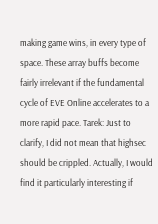making game wins, in every type of space. These array buffs become fairly irrelevant if the fundamental cycle of EVE Online accelerates to a more rapid pace. Tarek: Just to clarify, I did not mean that highsec should be crippled. Actually, I would find it particularly interesting if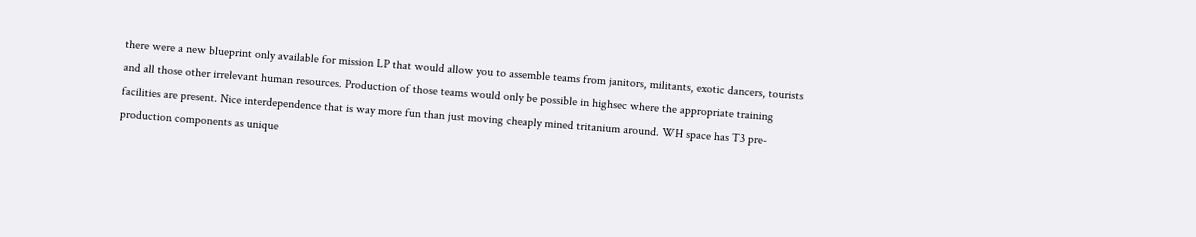there were a new blueprint only available for mission LP that would allow you to assemble teams from janitors, militants, exotic dancers, tourists and all those other irrelevant human resources. Production of those teams would only be possible in highsec where the appropriate training facilities are present. Nice interdependence that is way more fun than just moving cheaply mined tritanium around. WH space has T3 pre-production components as unique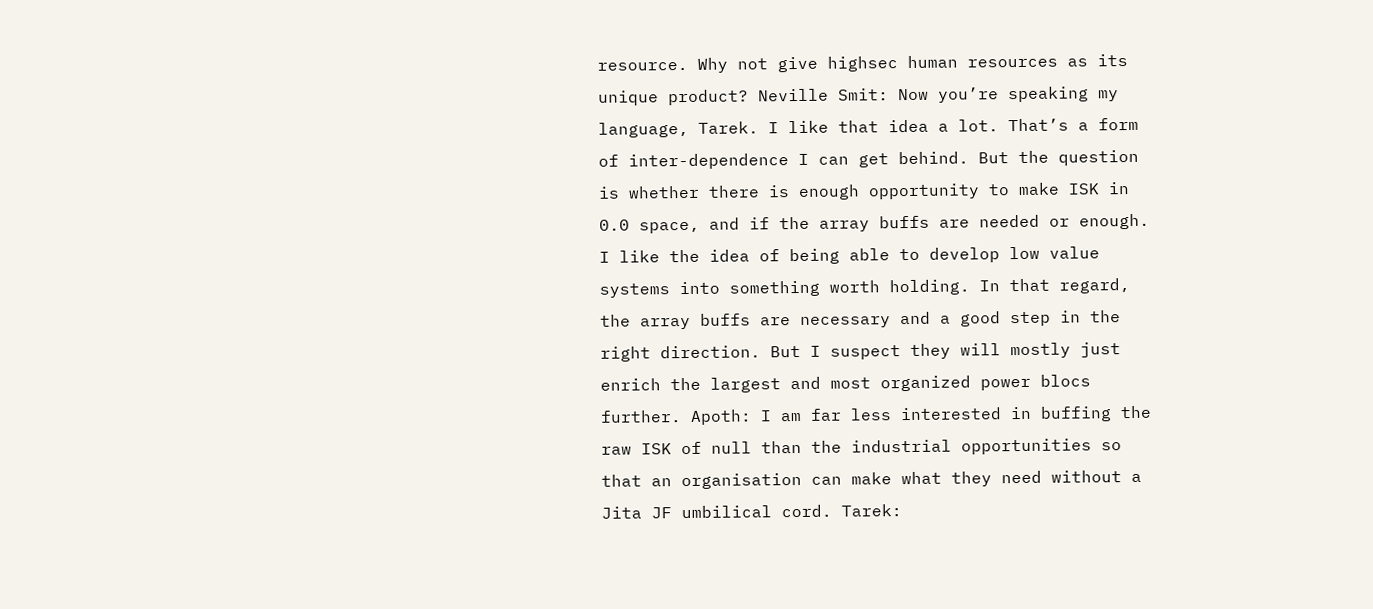resource. Why not give highsec human resources as its unique product? Neville Smit: Now you’re speaking my language, Tarek. I like that idea a lot. That’s a form of inter-dependence I can get behind. But the question is whether there is enough opportunity to make ISK in 0.0 space, and if the array buffs are needed or enough. I like the idea of being able to develop low value systems into something worth holding. In that regard, the array buffs are necessary and a good step in the right direction. But I suspect they will mostly just enrich the largest and most organized power blocs further. Apoth: I am far less interested in buffing the raw ISK of null than the industrial opportunities so that an organisation can make what they need without a Jita JF umbilical cord. Tarek: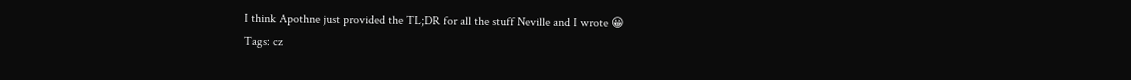I think Apothne just provided the TL;DR for all the stuff Neville and I wrote 😀
Tags: cz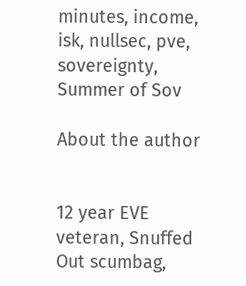minutes, income, isk, nullsec, pve, sovereignty, Summer of Sov

About the author


12 year EVE veteran, Snuffed Out scumbag,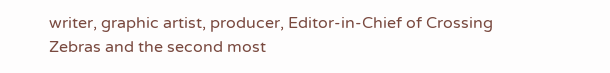writer, graphic artist, producer, Editor-in-Chief of Crossing Zebras and the second most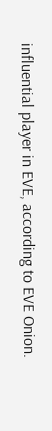influential player in EVE, according to EVE Onion.